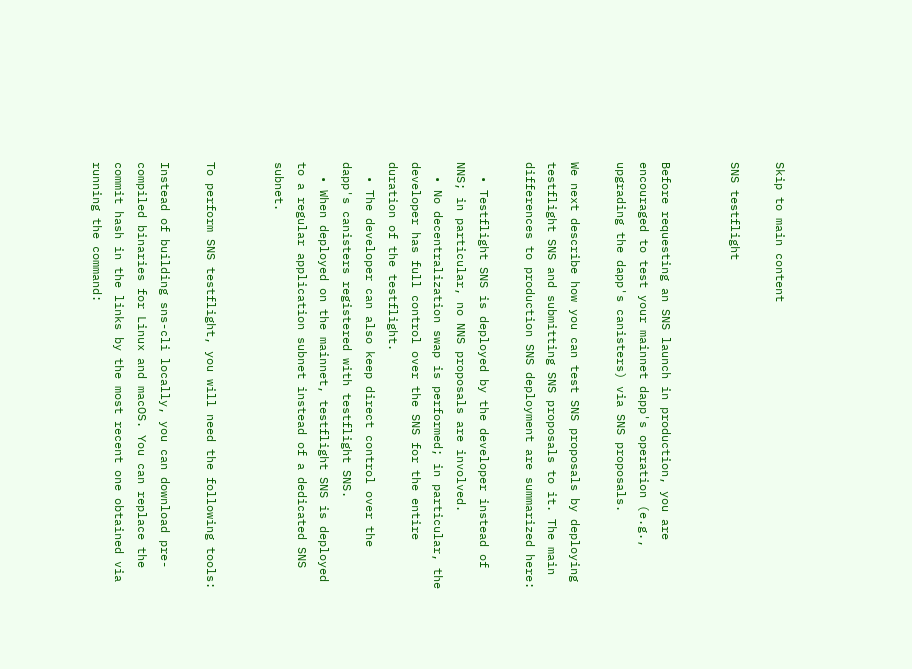Skip to main content

SNS testflight


Before requesting an SNS launch in production, you are encouraged to test your mainnet dapp's operation (e.g., upgrading the dapp's canisters) via SNS proposals.

We next describe how you can test SNS proposals by deploying testflight SNS and submitting SNS proposals to it. The main differences to production SNS deployment are summarized here:

  • Testflight SNS is deployed by the developer instead of NNS; in particular, no NNS proposals are involved.
  • No decentralization swap is performed; in particular, the developer has full control over the SNS for the entire duration of the testflight.
  • The developer can also keep direct control over the dapp's canisters registered with testflight SNS.
  • When deployed on the mainnet, testflight SNS is deployed to a regular application subnet instead of a dedicated SNS subnet.


To perform SNS testflight, you will need the following tools:

Instead of building sns-cli locally, you can download pre-compiled binaries for Linux and macOS. You can replace the commit hash in the links by the most recent one obtained via running the command: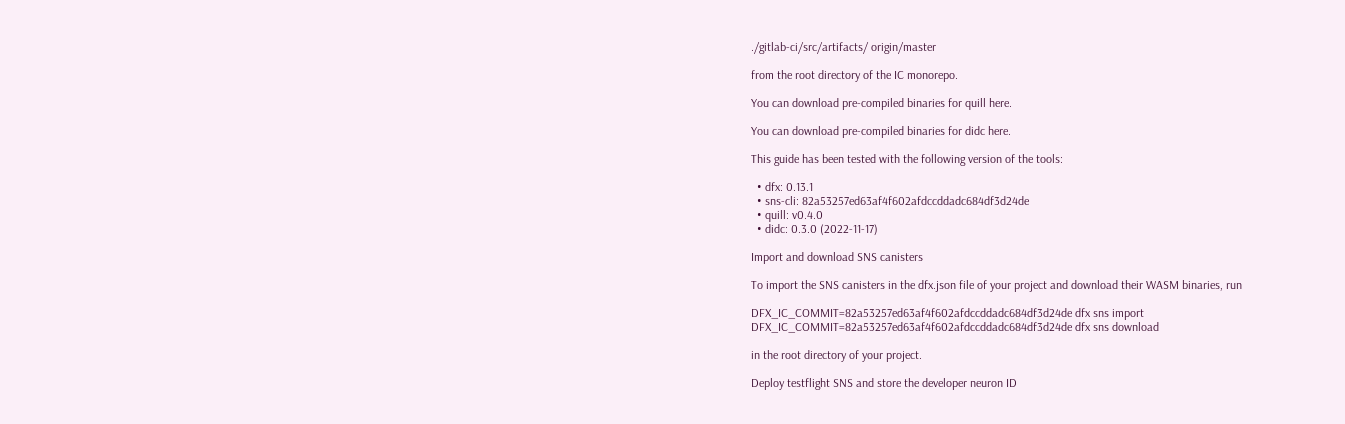./gitlab-ci/src/artifacts/ origin/master

from the root directory of the IC monorepo.

You can download pre-compiled binaries for quill here.

You can download pre-compiled binaries for didc here.

This guide has been tested with the following version of the tools:

  • dfx: 0.13.1
  • sns-cli: 82a53257ed63af4f602afdccddadc684df3d24de
  • quill: v0.4.0
  • didc: 0.3.0 (2022-11-17)

Import and download SNS canisters

To import the SNS canisters in the dfx.json file of your project and download their WASM binaries, run

DFX_IC_COMMIT=82a53257ed63af4f602afdccddadc684df3d24de dfx sns import
DFX_IC_COMMIT=82a53257ed63af4f602afdccddadc684df3d24de dfx sns download

in the root directory of your project.

Deploy testflight SNS and store the developer neuron ID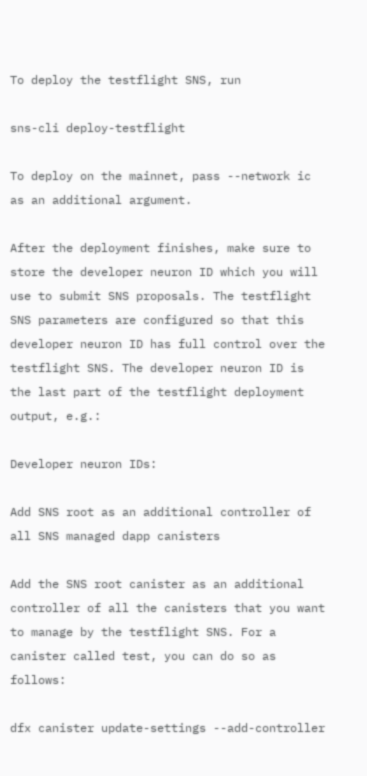To deploy the testflight SNS, run

sns-cli deploy-testflight

To deploy on the mainnet, pass --network ic as an additional argument.

After the deployment finishes, make sure to store the developer neuron ID which you will use to submit SNS proposals. The testflight SNS parameters are configured so that this developer neuron ID has full control over the testflight SNS. The developer neuron ID is the last part of the testflight deployment output, e.g.:

Developer neuron IDs:

Add SNS root as an additional controller of all SNS managed dapp canisters

Add the SNS root canister as an additional controller of all the canisters that you want to manage by the testflight SNS. For a canister called test, you can do so as follows:

dfx canister update-settings --add-controller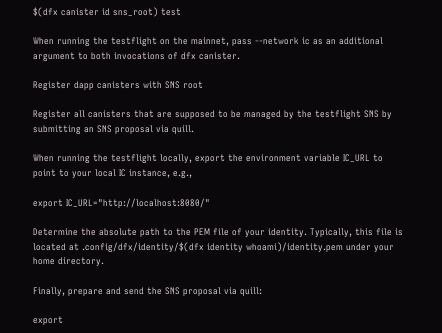$(dfx canister id sns_root) test

When running the testflight on the mainnet, pass --network ic as an additional argument to both invocations of dfx canister.

Register dapp canisters with SNS root

Register all canisters that are supposed to be managed by the testflight SNS by submitting an SNS proposal via quill.

When running the testflight locally, export the environment variable IC_URL to point to your local IC instance, e.g.,

export IC_URL="http://localhost:8080/"

Determine the absolute path to the PEM file of your identity. Typically, this file is located at .config/dfx/identity/$(dfx identity whoami)/identity.pem under your home directory.

Finally, prepare and send the SNS proposal via quill:

export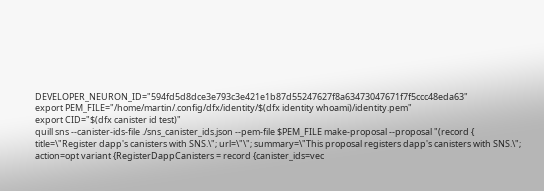DEVELOPER_NEURON_ID="594fd5d8dce3e793c3e421e1b87d55247627f8a63473047671f7f5ccc48eda63"
export PEM_FILE="/home/martin/.config/dfx/identity/$(dfx identity whoami)/identity.pem"
export CID="$(dfx canister id test)"
quill sns --canister-ids-file ./sns_canister_ids.json --pem-file $PEM_FILE make-proposal --proposal "(record { title=\"Register dapp's canisters with SNS.\"; url=\"\"; summary=\"This proposal registers dapp's canisters with SNS.\"; action=opt variant {RegisterDappCanisters = record {canister_ids=vec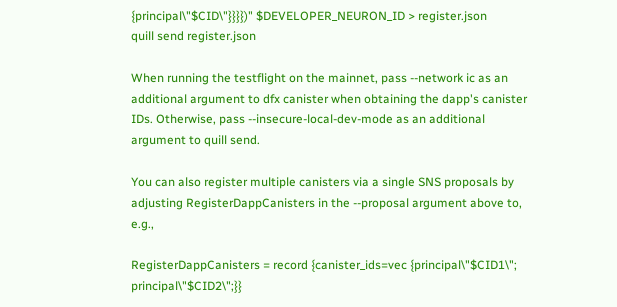{principal\"$CID\"}}}})" $DEVELOPER_NEURON_ID > register.json
quill send register.json

When running the testflight on the mainnet, pass --network ic as an additional argument to dfx canister when obtaining the dapp's canister IDs. Otherwise, pass --insecure-local-dev-mode as an additional argument to quill send.

You can also register multiple canisters via a single SNS proposals by adjusting RegisterDappCanisters in the --proposal argument above to, e.g.,

RegisterDappCanisters = record {canister_ids=vec {principal\"$CID1\"; principal\"$CID2\";}}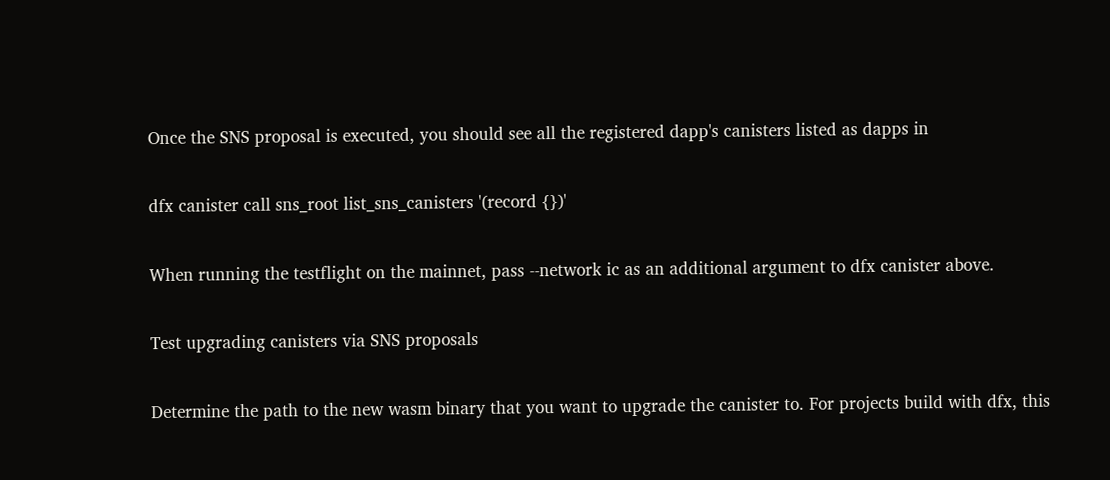Once the SNS proposal is executed, you should see all the registered dapp's canisters listed as dapps in

dfx canister call sns_root list_sns_canisters '(record {})'

When running the testflight on the mainnet, pass --network ic as an additional argument to dfx canister above.

Test upgrading canisters via SNS proposals

Determine the path to the new wasm binary that you want to upgrade the canister to. For projects build with dfx, this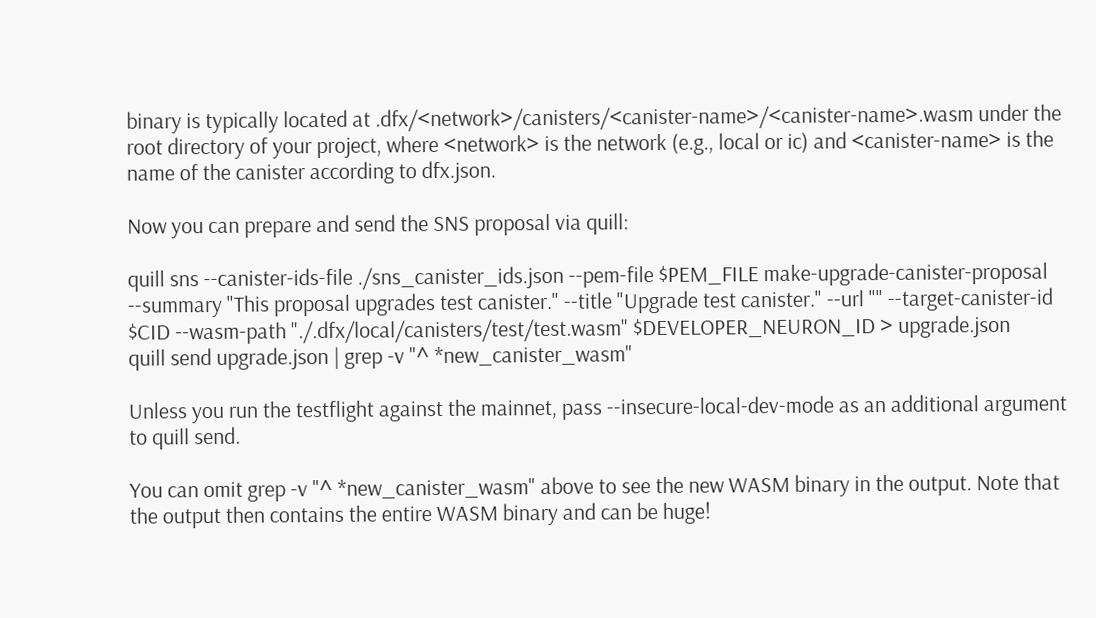binary is typically located at .dfx/<network>/canisters/<canister-name>/<canister-name>.wasm under the root directory of your project, where <network> is the network (e.g., local or ic) and <canister-name> is the name of the canister according to dfx.json.

Now you can prepare and send the SNS proposal via quill:

quill sns --canister-ids-file ./sns_canister_ids.json --pem-file $PEM_FILE make-upgrade-canister-proposal --summary "This proposal upgrades test canister." --title "Upgrade test canister." --url "" --target-canister-id $CID --wasm-path "./.dfx/local/canisters/test/test.wasm" $DEVELOPER_NEURON_ID > upgrade.json
quill send upgrade.json | grep -v "^ *new_canister_wasm"

Unless you run the testflight against the mainnet, pass --insecure-local-dev-mode as an additional argument to quill send.

You can omit grep -v "^ *new_canister_wasm" above to see the new WASM binary in the output. Note that the output then contains the entire WASM binary and can be huge!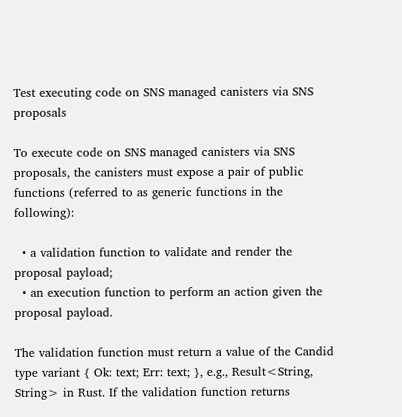Test executing code on SNS managed canisters via SNS proposals

To execute code on SNS managed canisters via SNS proposals, the canisters must expose a pair of public functions (referred to as generic functions in the following):

  • a validation function to validate and render the proposal payload;
  • an execution function to perform an action given the proposal payload.

The validation function must return a value of the Candid type variant { Ok: text; Err: text; }, e.g., Result<String, String> in Rust. If the validation function returns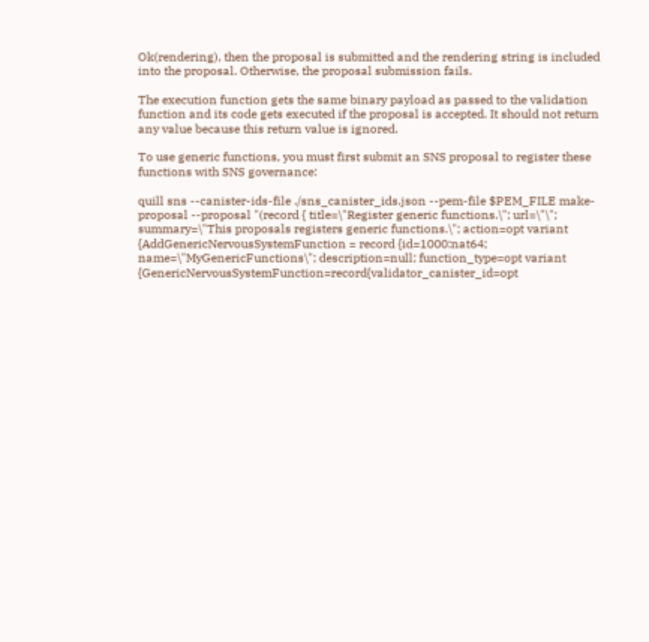Ok(rendering), then the proposal is submitted and the rendering string is included into the proposal. Otherwise, the proposal submission fails.

The execution function gets the same binary payload as passed to the validation function and its code gets executed if the proposal is accepted. It should not return any value because this return value is ignored.

To use generic functions, you must first submit an SNS proposal to register these functions with SNS governance:

quill sns --canister-ids-file ./sns_canister_ids.json --pem-file $PEM_FILE make-proposal --proposal "(record { title=\"Register generic functions.\"; url=\"\"; summary=\"This proposals registers generic functions.\"; action=opt variant {AddGenericNervousSystemFunction = record {id=1000:nat64; name=\"MyGenericFunctions\"; description=null; function_type=opt variant {GenericNervousSystemFunction=record{validator_canister_id=opt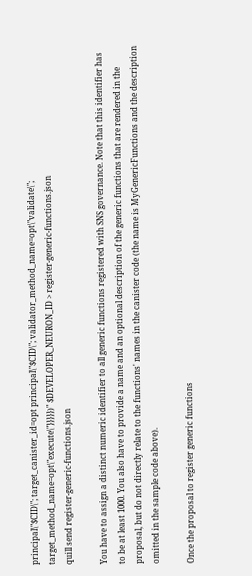principal\"$CID\"; target_canister_id=opt principal\"$CID\"; validator_method_name=opt\"validate\"; target_method_name=opt\"execute\"}}}}})" $DEVELOPER_NEURON_ID > register-generic-functions.json
quill send register-generic-functions.json

You have to assign a distinct numeric identifier to all generic functions registered with SNS governance. Note that this identifier has to be at least 1000. You also have to provide a name and an optional description of the generic functions that are rendered in the proposal, but do not directly relate to the functions' names in the canister code (the name is MyGenericFunctions and the description omitted in the sample code above).

Once the proposal to register generic functions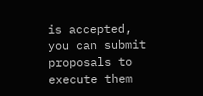is accepted, you can submit proposals to execute them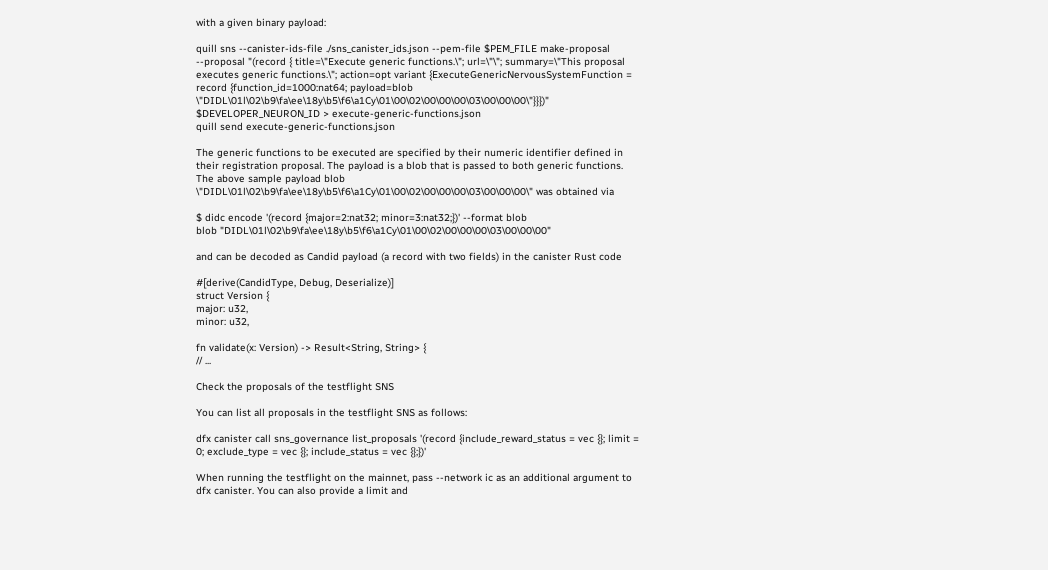with a given binary payload:

quill sns --canister-ids-file ./sns_canister_ids.json --pem-file $PEM_FILE make-proposal --proposal "(record { title=\"Execute generic functions.\"; url=\"\"; summary=\"This proposal executes generic functions.\"; action=opt variant {ExecuteGenericNervousSystemFunction = record {function_id=1000:nat64; payload=blob \"DIDL\01l\02\b9\fa\ee\18y\b5\f6\a1Cy\01\00\02\00\00\00\03\00\00\00\"}}})" $DEVELOPER_NEURON_ID > execute-generic-functions.json
quill send execute-generic-functions.json

The generic functions to be executed are specified by their numeric identifier defined in their registration proposal. The payload is a blob that is passed to both generic functions. The above sample payload blob \"DIDL\01l\02\b9\fa\ee\18y\b5\f6\a1Cy\01\00\02\00\00\00\03\00\00\00\" was obtained via

$ didc encode '(record {major=2:nat32; minor=3:nat32;})' --format blob
blob "DIDL\01l\02\b9\fa\ee\18y\b5\f6\a1Cy\01\00\02\00\00\00\03\00\00\00"

and can be decoded as Candid payload (a record with two fields) in the canister Rust code

#[derive(CandidType, Debug, Deserialize)]
struct Version {
major: u32,
minor: u32,

fn validate(x: Version) -> Result<String, String> {
// ...

Check the proposals of the testflight SNS

You can list all proposals in the testflight SNS as follows:

dfx canister call sns_governance list_proposals '(record {include_reward_status = vec {}; limit = 0; exclude_type = vec {}; include_status = vec {};})'

When running the testflight on the mainnet, pass --network ic as an additional argument to dfx canister. You can also provide a limit and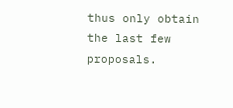thus only obtain the last few proposals.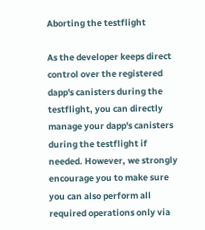Aborting the testflight

As the developer keeps direct control over the registered dapp's canisters during the testflight, you can directly manage your dapp's canisters during the testflight if needed. However, we strongly encourage you to make sure you can also perform all required operations only via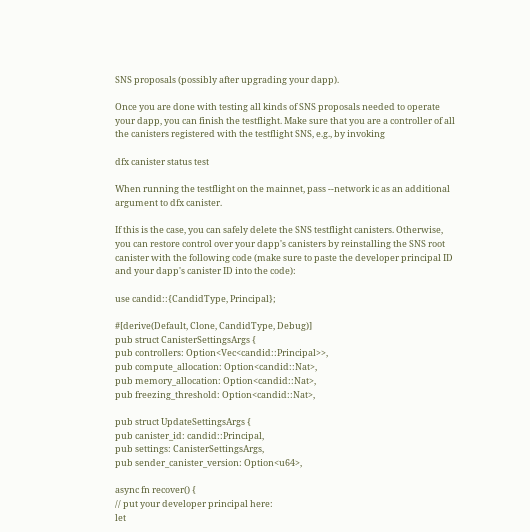SNS proposals (possibly after upgrading your dapp).

Once you are done with testing all kinds of SNS proposals needed to operate your dapp, you can finish the testflight. Make sure that you are a controller of all the canisters registered with the testflight SNS, e.g., by invoking

dfx canister status test

When running the testflight on the mainnet, pass --network ic as an additional argument to dfx canister.

If this is the case, you can safely delete the SNS testflight canisters. Otherwise, you can restore control over your dapp's canisters by reinstalling the SNS root canister with the following code (make sure to paste the developer principal ID and your dapp's canister ID into the code):

use candid::{CandidType, Principal};

#[derive(Default, Clone, CandidType, Debug)]
pub struct CanisterSettingsArgs {
pub controllers: Option<Vec<candid::Principal>>,
pub compute_allocation: Option<candid::Nat>,
pub memory_allocation: Option<candid::Nat>,
pub freezing_threshold: Option<candid::Nat>,

pub struct UpdateSettingsArgs {
pub canister_id: candid::Principal,
pub settings: CanisterSettingsArgs,
pub sender_canister_version: Option<u64>,

async fn recover() {
// put your developer principal here:
let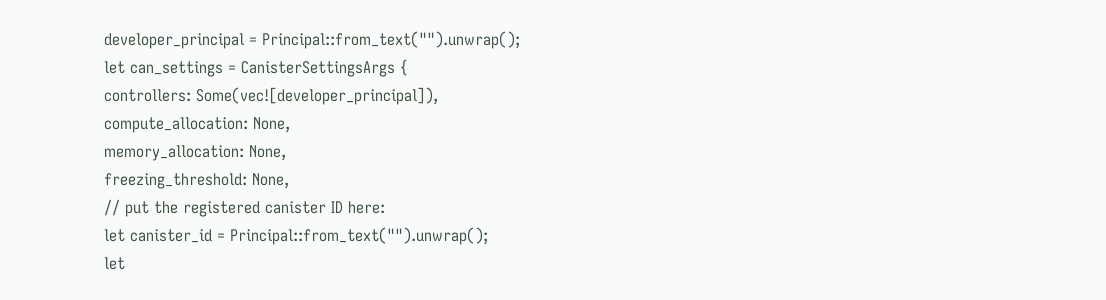developer_principal = Principal::from_text("").unwrap();
let can_settings = CanisterSettingsArgs {
controllers: Some(vec![developer_principal]),
compute_allocation: None,
memory_allocation: None,
freezing_threshold: None,
// put the registered canister ID here:
let canister_id = Principal::from_text("").unwrap();
let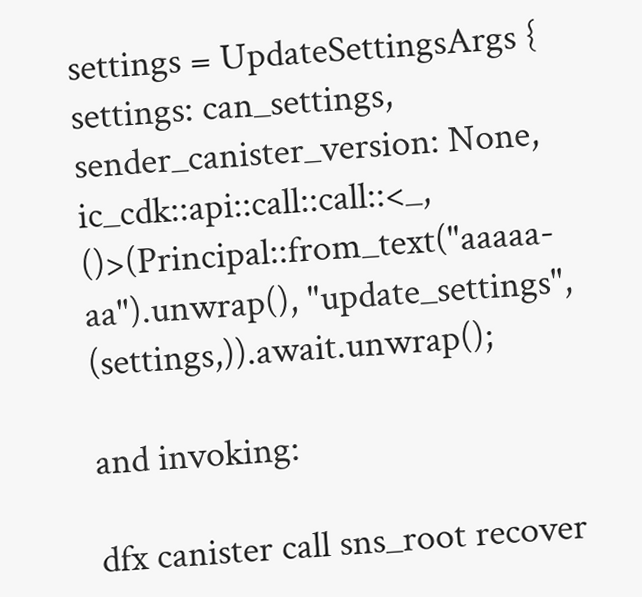settings = UpdateSettingsArgs {
settings: can_settings,
sender_canister_version: None,
ic_cdk::api::call::call::<_, ()>(Principal::from_text("aaaaa-aa").unwrap(), "update_settings", (settings,)).await.unwrap();

and invoking:

dfx canister call sns_root recover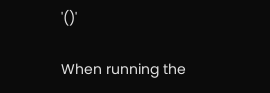'()'

When running the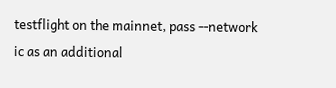testflight on the mainnet, pass --network ic as an additional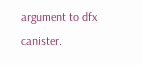argument to dfx canister.